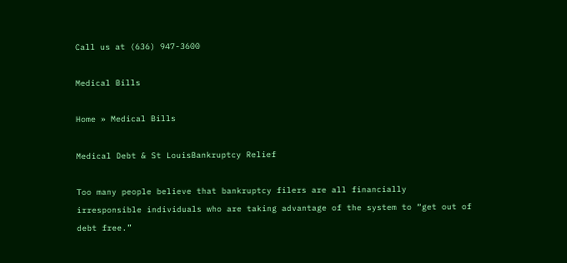Call us at (636) 947-3600

Medical Bills

Home » Medical Bills

Medical Debt & St LouisBankruptcy Relief

Too many people believe that bankruptcy filers are all financially irresponsible individuals who are taking advantage of the system to “get out of debt free.”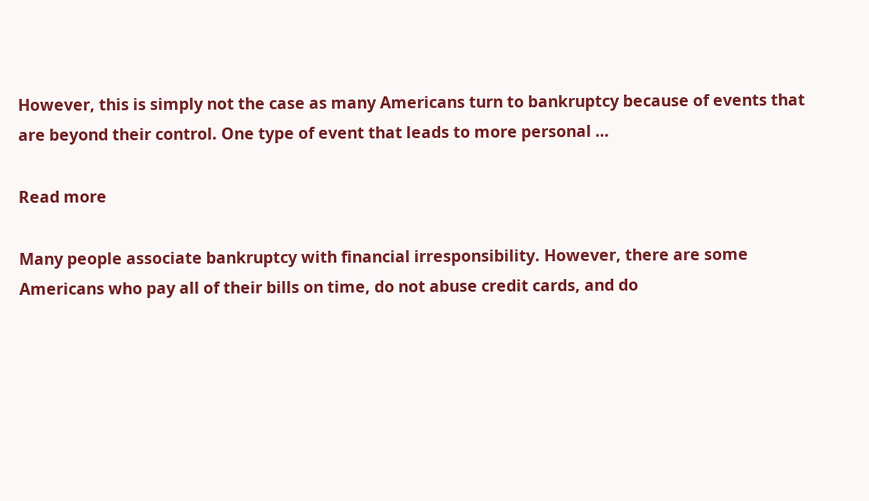However, this is simply not the case as many Americans turn to bankruptcy because of events that are beyond their control. One type of event that leads to more personal …

Read more

Many people associate bankruptcy with financial irresponsibility. However, there are some Americans who pay all of their bills on time, do not abuse credit cards, and do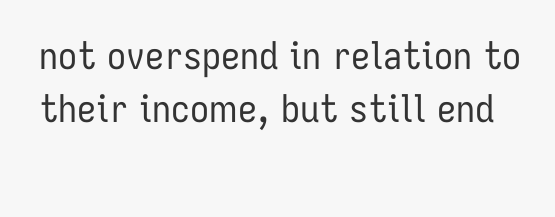not overspend in relation to their income, but still end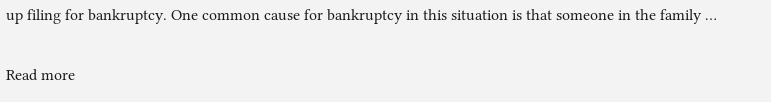up filing for bankruptcy. One common cause for bankruptcy in this situation is that someone in the family …

Read more